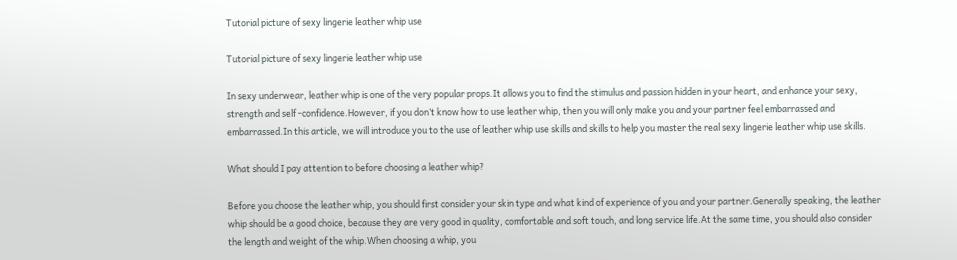Tutorial picture of sexy lingerie leather whip use

Tutorial picture of sexy lingerie leather whip use

In sexy underwear, leather whip is one of the very popular props.It allows you to find the stimulus and passion hidden in your heart, and enhance your sexy, strength and self -confidence.However, if you don’t know how to use leather whip, then you will only make you and your partner feel embarrassed and embarrassed.In this article, we will introduce you to the use of leather whip use skills and skills to help you master the real sexy lingerie leather whip use skills.

What should I pay attention to before choosing a leather whip?

Before you choose the leather whip, you should first consider your skin type and what kind of experience of you and your partner.Generally speaking, the leather whip should be a good choice, because they are very good in quality, comfortable and soft touch, and long service life.At the same time, you should also consider the length and weight of the whip.When choosing a whip, you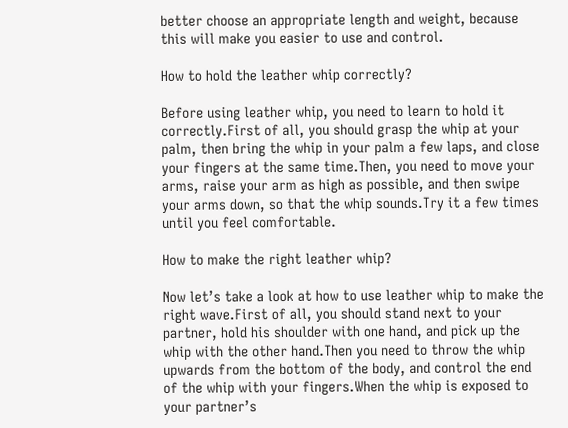better choose an appropriate length and weight, because this will make you easier to use and control.

How to hold the leather whip correctly?

Before using leather whip, you need to learn to hold it correctly.First of all, you should grasp the whip at your palm, then bring the whip in your palm a few laps, and close your fingers at the same time.Then, you need to move your arms, raise your arm as high as possible, and then swipe your arms down, so that the whip sounds.Try it a few times until you feel comfortable.

How to make the right leather whip?

Now let’s take a look at how to use leather whip to make the right wave.First of all, you should stand next to your partner, hold his shoulder with one hand, and pick up the whip with the other hand.Then you need to throw the whip upwards from the bottom of the body, and control the end of the whip with your fingers.When the whip is exposed to your partner’s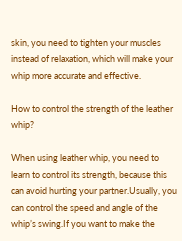skin, you need to tighten your muscles instead of relaxation, which will make your whip more accurate and effective.

How to control the strength of the leather whip?

When using leather whip, you need to learn to control its strength, because this can avoid hurting your partner.Usually, you can control the speed and angle of the whip’s swing.If you want to make the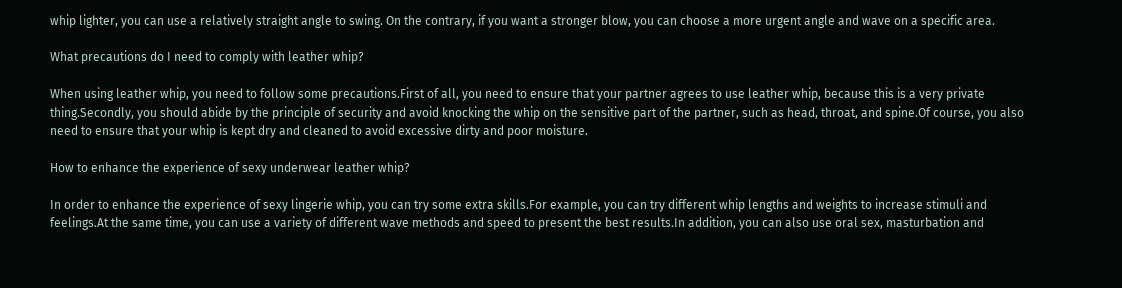whip lighter, you can use a relatively straight angle to swing. On the contrary, if you want a stronger blow, you can choose a more urgent angle and wave on a specific area.

What precautions do I need to comply with leather whip?

When using leather whip, you need to follow some precautions.First of all, you need to ensure that your partner agrees to use leather whip, because this is a very private thing.Secondly, you should abide by the principle of security and avoid knocking the whip on the sensitive part of the partner, such as head, throat, and spine.Of course, you also need to ensure that your whip is kept dry and cleaned to avoid excessive dirty and poor moisture.

How to enhance the experience of sexy underwear leather whip?

In order to enhance the experience of sexy lingerie whip, you can try some extra skills.For example, you can try different whip lengths and weights to increase stimuli and feelings.At the same time, you can use a variety of different wave methods and speed to present the best results.In addition, you can also use oral sex, masturbation and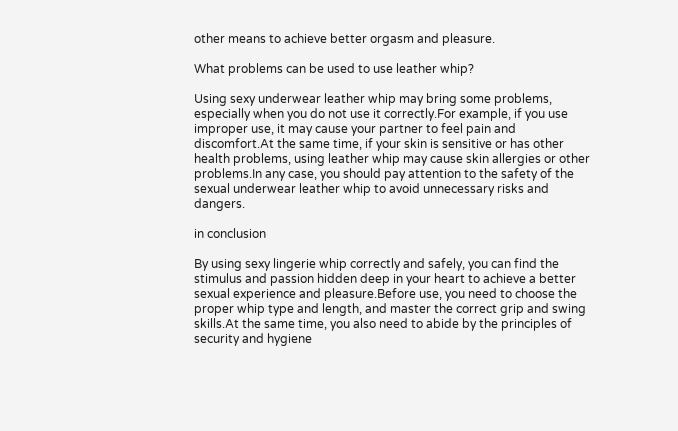other means to achieve better orgasm and pleasure.

What problems can be used to use leather whip?

Using sexy underwear leather whip may bring some problems, especially when you do not use it correctly.For example, if you use improper use, it may cause your partner to feel pain and discomfort.At the same time, if your skin is sensitive or has other health problems, using leather whip may cause skin allergies or other problems.In any case, you should pay attention to the safety of the sexual underwear leather whip to avoid unnecessary risks and dangers.

in conclusion

By using sexy lingerie whip correctly and safely, you can find the stimulus and passion hidden deep in your heart to achieve a better sexual experience and pleasure.Before use, you need to choose the proper whip type and length, and master the correct grip and swing skills.At the same time, you also need to abide by the principles of security and hygiene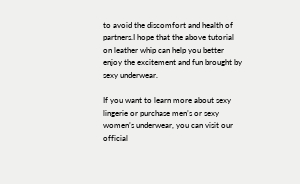to avoid the discomfort and health of partners.I hope that the above tutorial on leather whip can help you better enjoy the excitement and fun brought by sexy underwear.

If you want to learn more about sexy lingerie or purchase men’s or sexy women’s underwear, you can visit our official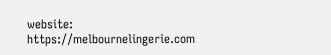website: https://melbournelingerie.com